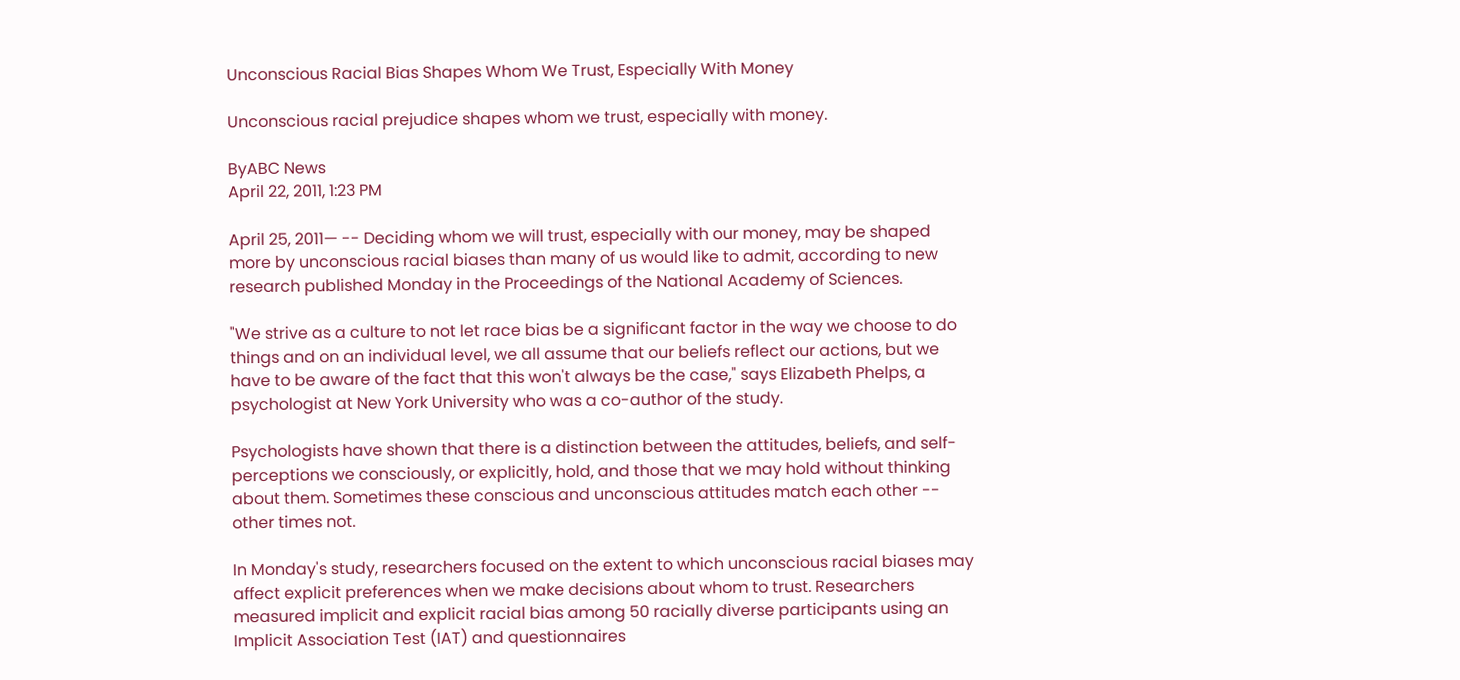Unconscious Racial Bias Shapes Whom We Trust, Especially With Money

Unconscious racial prejudice shapes whom we trust, especially with money.

ByABC News
April 22, 2011, 1:23 PM

April 25, 2011— -- Deciding whom we will trust, especially with our money, may be shaped more by unconscious racial biases than many of us would like to admit, according to new research published Monday in the Proceedings of the National Academy of Sciences.

"We strive as a culture to not let race bias be a significant factor in the way we choose to do things and on an individual level, we all assume that our beliefs reflect our actions, but we have to be aware of the fact that this won't always be the case," says Elizabeth Phelps, a psychologist at New York University who was a co-author of the study.

Psychologists have shown that there is a distinction between the attitudes, beliefs, and self-perceptions we consciously, or explicitly, hold, and those that we may hold without thinking about them. Sometimes these conscious and unconscious attitudes match each other -- other times not.

In Monday's study, researchers focused on the extent to which unconscious racial biases may affect explicit preferences when we make decisions about whom to trust. Researchers measured implicit and explicit racial bias among 50 racially diverse participants using an Implicit Association Test (IAT) and questionnaires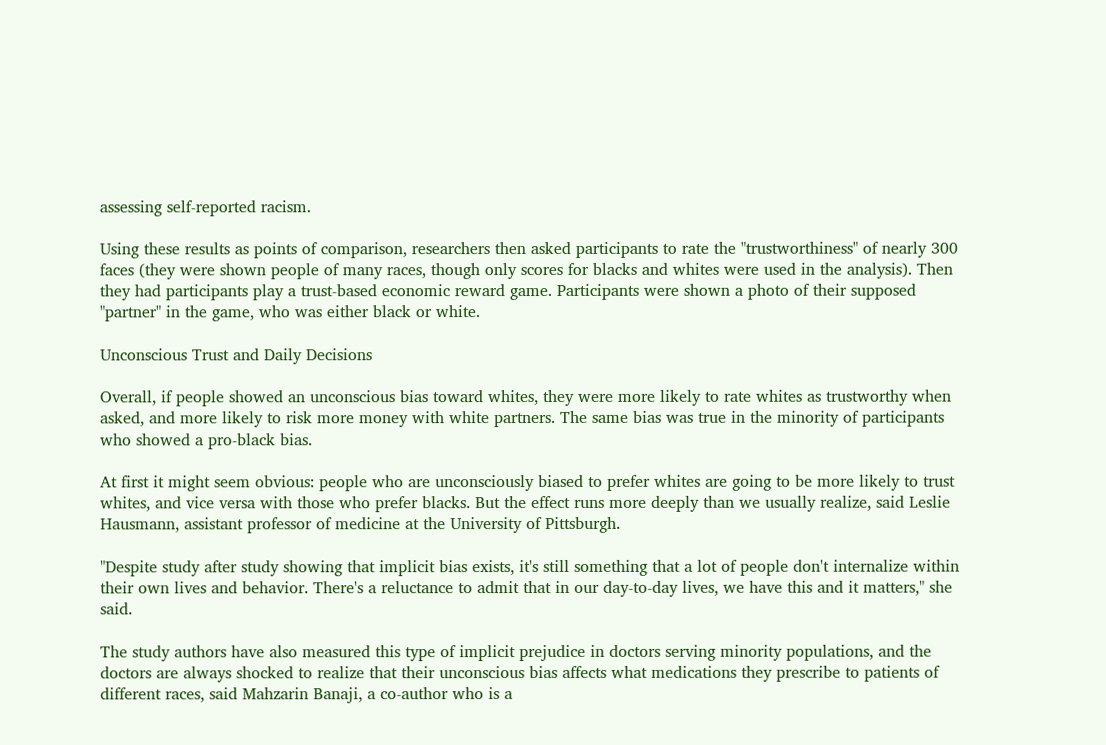assessing self-reported racism.

Using these results as points of comparison, researchers then asked participants to rate the "trustworthiness" of nearly 300 faces (they were shown people of many races, though only scores for blacks and whites were used in the analysis). Then they had participants play a trust-based economic reward game. Participants were shown a photo of their supposed "partner" in the game, who was either black or white.

Unconscious Trust and Daily Decisions

Overall, if people showed an unconscious bias toward whites, they were more likely to rate whites as trustworthy when asked, and more likely to risk more money with white partners. The same bias was true in the minority of participants who showed a pro-black bias.

At first it might seem obvious: people who are unconsciously biased to prefer whites are going to be more likely to trust whites, and vice versa with those who prefer blacks. But the effect runs more deeply than we usually realize, said Leslie Hausmann, assistant professor of medicine at the University of Pittsburgh.

"Despite study after study showing that implicit bias exists, it's still something that a lot of people don't internalize within their own lives and behavior. There's a reluctance to admit that in our day-to-day lives, we have this and it matters," she said.

The study authors have also measured this type of implicit prejudice in doctors serving minority populations, and the doctors are always shocked to realize that their unconscious bias affects what medications they prescribe to patients of different races, said Mahzarin Banaji, a co-author who is a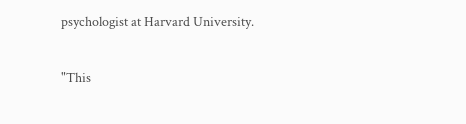psychologist at Harvard University.

"This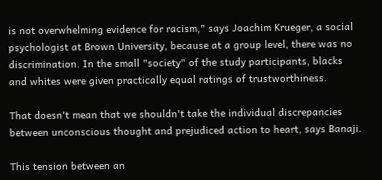is not overwhelming evidence for racism," says Joachim Krueger, a social psychologist at Brown University, because at a group level, there was no discrimination. In the small "society" of the study participants, blacks and whites were given practically equal ratings of trustworthiness.

That doesn't mean that we shouldn't take the individual discrepancies between unconscious thought and prejudiced action to heart, says Banaji.

This tension between an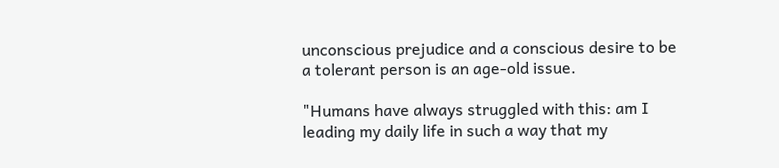unconscious prejudice and a conscious desire to be a tolerant person is an age-old issue.

"Humans have always struggled with this: am I leading my daily life in such a way that my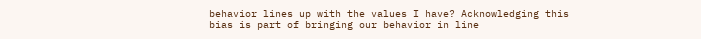behavior lines up with the values I have? Acknowledging this bias is part of bringing our behavior in line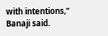with intentions," Banaji said.